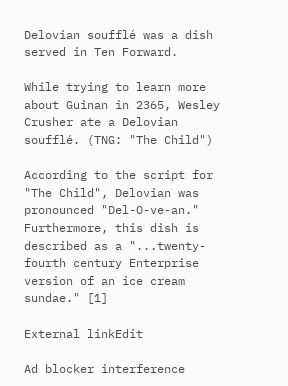Delovian soufflé was a dish served in Ten Forward.

While trying to learn more about Guinan in 2365, Wesley Crusher ate a Delovian soufflé. (TNG: "The Child")

According to the script for "The Child", Delovian was pronounced "Del-O-ve-an." Furthermore, this dish is described as a "...twenty-fourth century Enterprise version of an ice cream sundae." [1]

External linkEdit

Ad blocker interference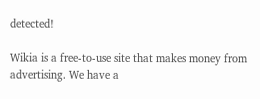detected!

Wikia is a free-to-use site that makes money from advertising. We have a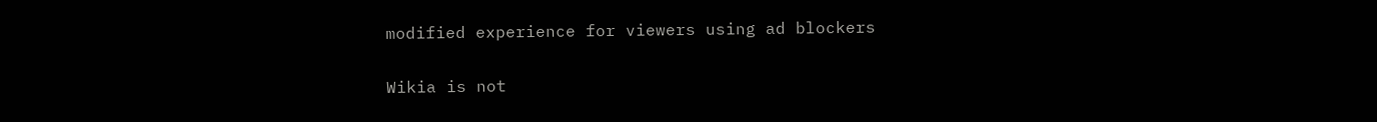modified experience for viewers using ad blockers

Wikia is not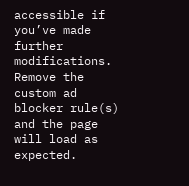accessible if you’ve made further modifications. Remove the custom ad blocker rule(s) and the page will load as expected.